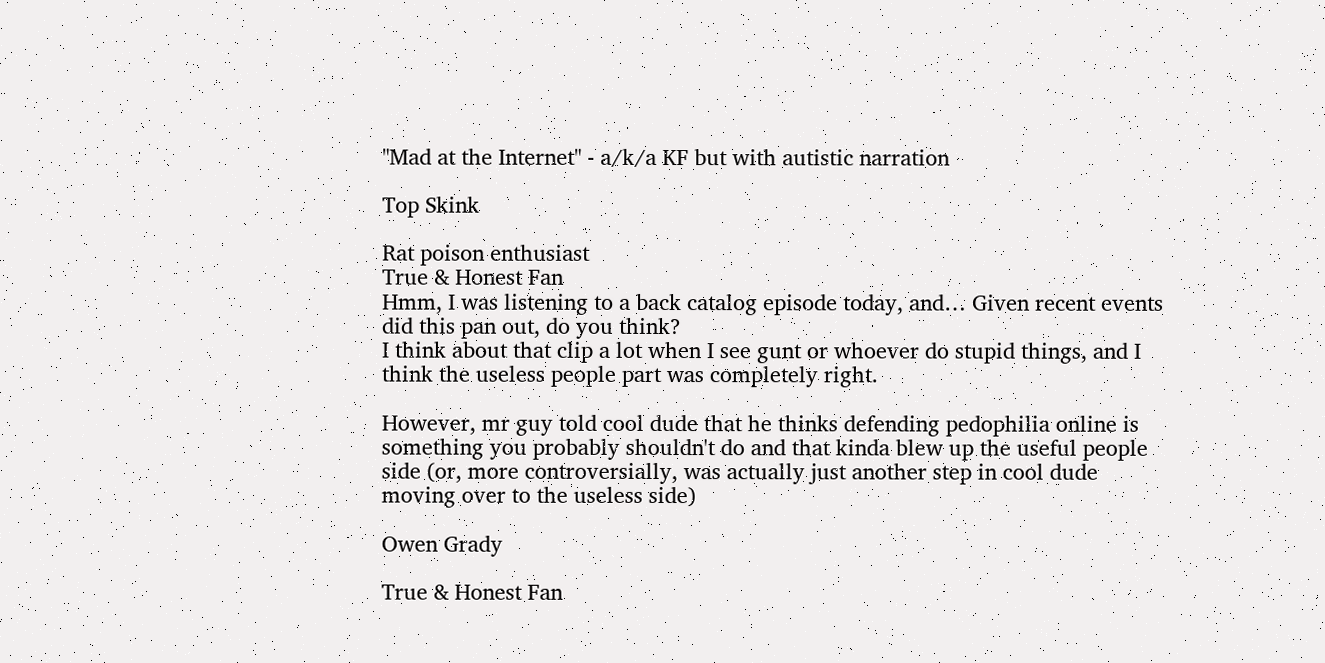"Mad at the Internet" - a/k/a KF but with autistic narration

Top Skink

Rat poison enthusiast
True & Honest Fan
Hmm, I was listening to a back catalog episode today, and… Given recent events did this pan out, do you think?
I think about that clip a lot when I see gunt or whoever do stupid things, and I think the useless people part was completely right.

However, mr guy told cool dude that he thinks defending pedophilia online is something you probably shouldn't do and that kinda blew up the useful people side (or, more controversially, was actually just another step in cool dude moving over to the useless side)

Owen Grady

True & Honest Fan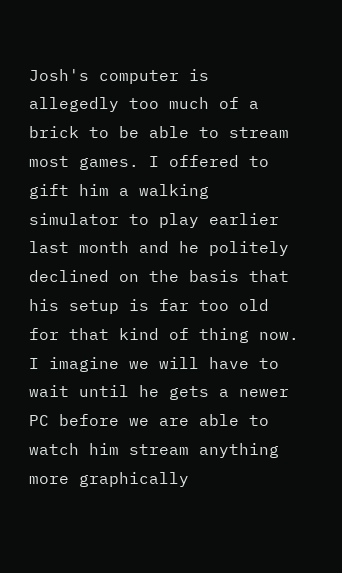Josh's computer is allegedly too much of a brick to be able to stream most games. I offered to gift him a walking simulator to play earlier last month and he politely declined on the basis that his setup is far too old for that kind of thing now. I imagine we will have to wait until he gets a newer PC before we are able to watch him stream anything more graphically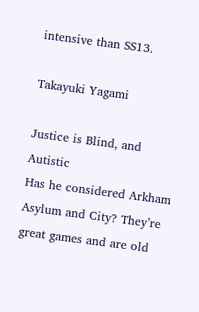intensive than SS13.

Takayuki Yagami

Justice is Blind, and Autistic
Has he considered Arkham Asylum and City? They’re great games and are old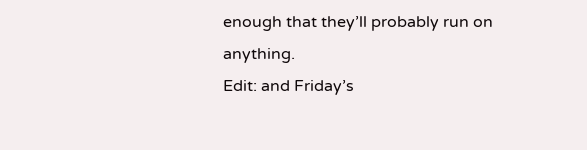enough that they’ll probably run on anything.
Edit: and Friday’s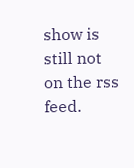show is still not on the rss feed.